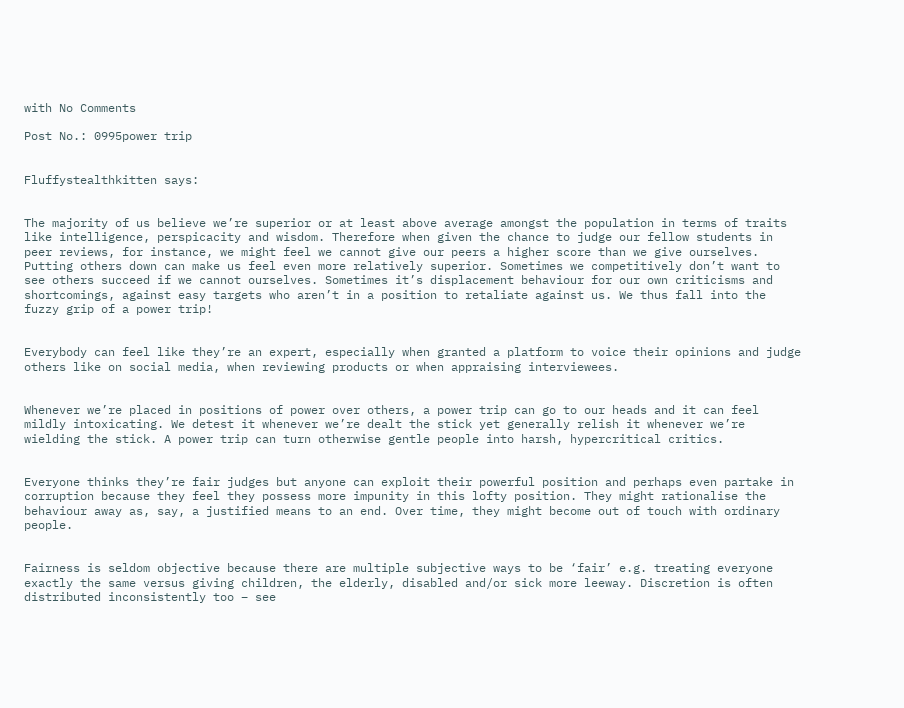with No Comments

Post No.: 0995power trip


Fluffystealthkitten says:


The majority of us believe we’re superior or at least above average amongst the population in terms of traits like intelligence, perspicacity and wisdom. Therefore when given the chance to judge our fellow students in peer reviews, for instance, we might feel we cannot give our peers a higher score than we give ourselves. Putting others down can make us feel even more relatively superior. Sometimes we competitively don’t want to see others succeed if we cannot ourselves. Sometimes it’s displacement behaviour for our own criticisms and shortcomings, against easy targets who aren’t in a position to retaliate against us. We thus fall into the fuzzy grip of a power trip!


Everybody can feel like they’re an expert, especially when granted a platform to voice their opinions and judge others like on social media, when reviewing products or when appraising interviewees.


Whenever we’re placed in positions of power over others, a power trip can go to our heads and it can feel mildly intoxicating. We detest it whenever we’re dealt the stick yet generally relish it whenever we’re wielding the stick. A power trip can turn otherwise gentle people into harsh, hypercritical critics.


Everyone thinks they’re fair judges but anyone can exploit their powerful position and perhaps even partake in corruption because they feel they possess more impunity in this lofty position. They might rationalise the behaviour away as, say, a justified means to an end. Over time, they might become out of touch with ordinary people.


Fairness is seldom objective because there are multiple subjective ways to be ‘fair’ e.g. treating everyone exactly the same versus giving children, the elderly, disabled and/or sick more leeway. Discretion is often distributed inconsistently too – see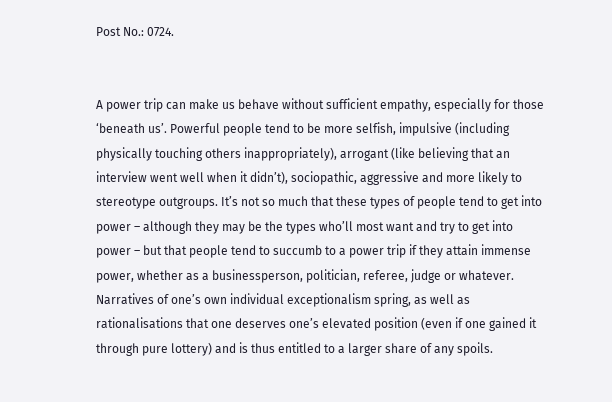Post No.: 0724.


A power trip can make us behave without sufficient empathy, especially for those ‘beneath us’. Powerful people tend to be more selfish, impulsive (including physically touching others inappropriately), arrogant (like believing that an interview went well when it didn’t), sociopathic, aggressive and more likely to stereotype outgroups. It’s not so much that these types of people tend to get into power – although they may be the types who’ll most want and try to get into power – but that people tend to succumb to a power trip if they attain immense power, whether as a businessperson, politician, referee, judge or whatever. Narratives of one’s own individual exceptionalism spring, as well as rationalisations that one deserves one’s elevated position (even if one gained it through pure lottery) and is thus entitled to a larger share of any spoils.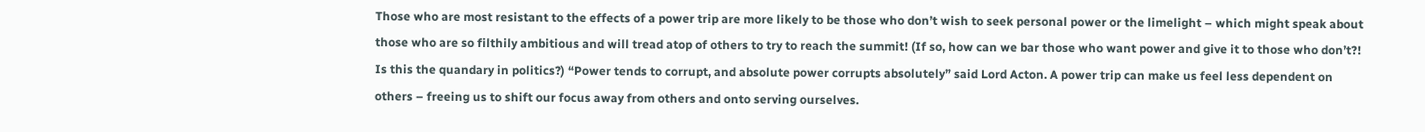Those who are most resistant to the effects of a power trip are more likely to be those who don’t wish to seek personal power or the limelight – which might speak about those who are so filthily ambitious and will tread atop of others to try to reach the summit! (If so, how can we bar those who want power and give it to those who don’t?! Is this the quandary in politics?) “Power tends to corrupt, and absolute power corrupts absolutely” said Lord Acton. A power trip can make us feel less dependent on others – freeing us to shift our focus away from others and onto serving ourselves.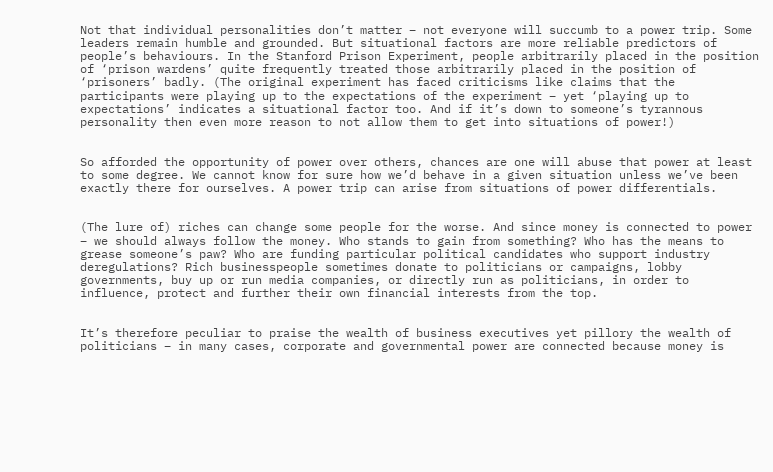Not that individual personalities don’t matter – not everyone will succumb to a power trip. Some leaders remain humble and grounded. But situational factors are more reliable predictors of people’s behaviours. In the Stanford Prison Experiment, people arbitrarily placed in the position of ‘prison wardens’ quite frequently treated those arbitrarily placed in the position of ‘prisoners’ badly. (The original experiment has faced criticisms like claims that the participants were playing up to the expectations of the experiment – yet ‘playing up to expectations’ indicates a situational factor too. And if it’s down to someone’s tyrannous personality then even more reason to not allow them to get into situations of power!)


So afforded the opportunity of power over others, chances are one will abuse that power at least to some degree. We cannot know for sure how we’d behave in a given situation unless we’ve been exactly there for ourselves. A power trip can arise from situations of power differentials.


(The lure of) riches can change some people for the worse. And since money is connected to power – we should always follow the money. Who stands to gain from something? Who has the means to grease someone’s paw? Who are funding particular political candidates who support industry deregulations? Rich businesspeople sometimes donate to politicians or campaigns, lobby governments, buy up or run media companies, or directly run as politicians, in order to influence, protect and further their own financial interests from the top.


It’s therefore peculiar to praise the wealth of business executives yet pillory the wealth of politicians – in many cases, corporate and governmental power are connected because money is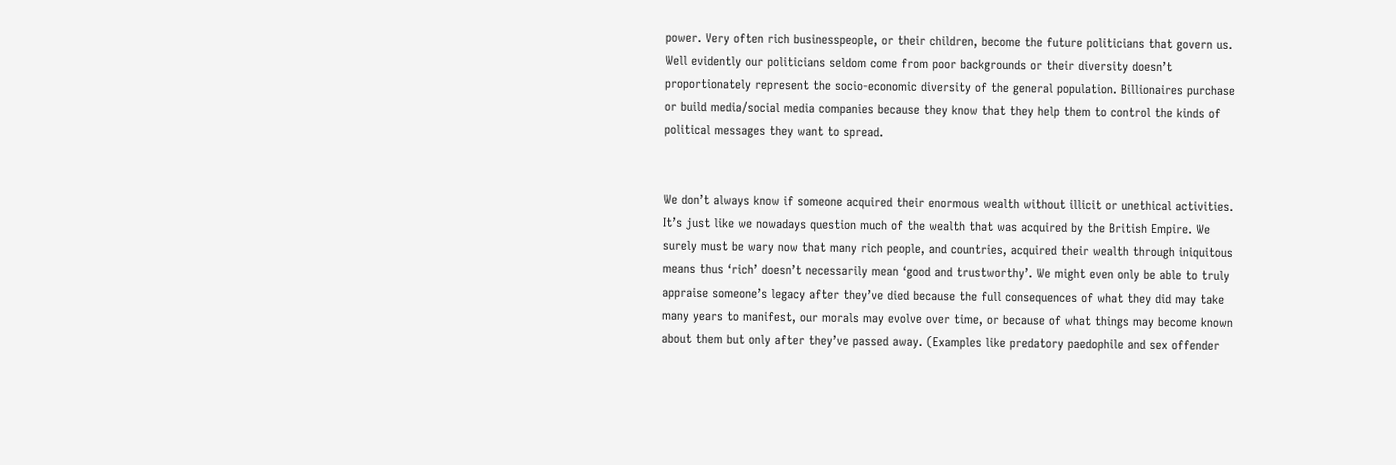power. Very often rich businesspeople, or their children, become the future politicians that govern us. Well evidently our politicians seldom come from poor backgrounds or their diversity doesn’t proportionately represent the socio-economic diversity of the general population. Billionaires purchase or build media/social media companies because they know that they help them to control the kinds of political messages they want to spread.


We don’t always know if someone acquired their enormous wealth without illicit or unethical activities. It’s just like we nowadays question much of the wealth that was acquired by the British Empire. We surely must be wary now that many rich people, and countries, acquired their wealth through iniquitous means thus ‘rich’ doesn’t necessarily mean ‘good and trustworthy’. We might even only be able to truly appraise someone’s legacy after they’ve died because the full consequences of what they did may take many years to manifest, our morals may evolve over time, or because of what things may become known about them but only after they’ve passed away. (Examples like predatory paedophile and sex offender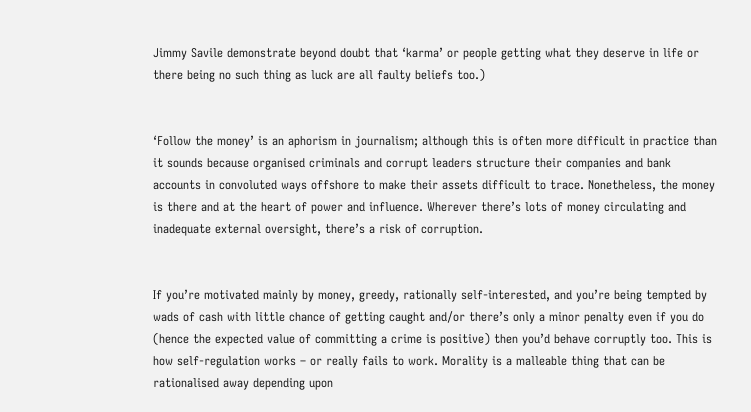Jimmy Savile demonstrate beyond doubt that ‘karma’ or people getting what they deserve in life or there being no such thing as luck are all faulty beliefs too.)


‘Follow the money’ is an aphorism in journalism; although this is often more difficult in practice than it sounds because organised criminals and corrupt leaders structure their companies and bank accounts in convoluted ways offshore to make their assets difficult to trace. Nonetheless, the money is there and at the heart of power and influence. Wherever there’s lots of money circulating and inadequate external oversight, there’s a risk of corruption.


If you’re motivated mainly by money, greedy, rationally self-interested, and you’re being tempted by wads of cash with little chance of getting caught and/or there’s only a minor penalty even if you do (hence the expected value of committing a crime is positive) then you’d behave corruptly too. This is how self-regulation works – or really fails to work. Morality is a malleable thing that can be rationalised away depending upon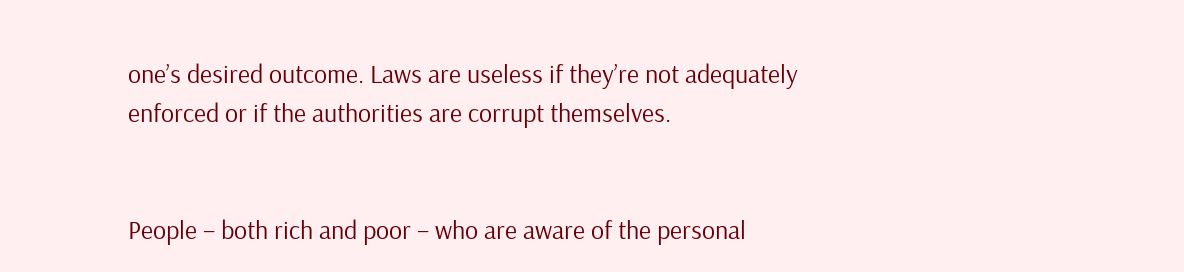one’s desired outcome. Laws are useless if they’re not adequately enforced or if the authorities are corrupt themselves.


People – both rich and poor – who are aware of the personal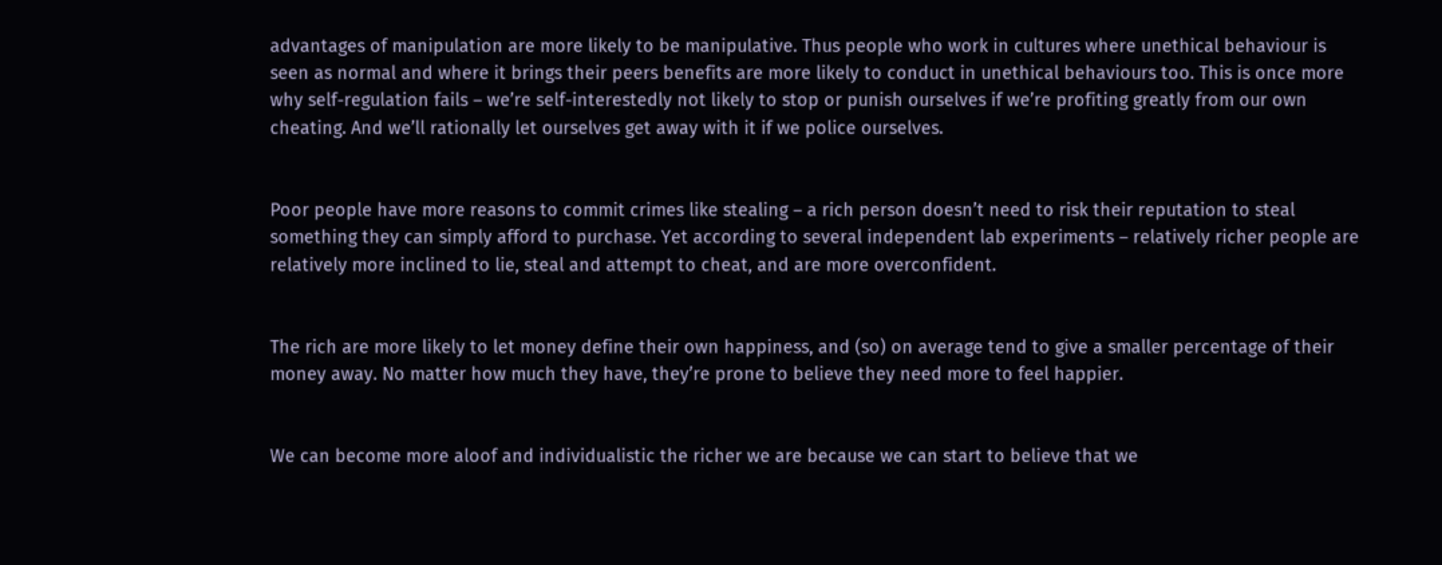advantages of manipulation are more likely to be manipulative. Thus people who work in cultures where unethical behaviour is seen as normal and where it brings their peers benefits are more likely to conduct in unethical behaviours too. This is once more why self-regulation fails – we’re self-interestedly not likely to stop or punish ourselves if we’re profiting greatly from our own cheating. And we’ll rationally let ourselves get away with it if we police ourselves.


Poor people have more reasons to commit crimes like stealing – a rich person doesn’t need to risk their reputation to steal something they can simply afford to purchase. Yet according to several independent lab experiments – relatively richer people are relatively more inclined to lie, steal and attempt to cheat, and are more overconfident.


The rich are more likely to let money define their own happiness, and (so) on average tend to give a smaller percentage of their money away. No matter how much they have, they’re prone to believe they need more to feel happier.


We can become more aloof and individualistic the richer we are because we can start to believe that we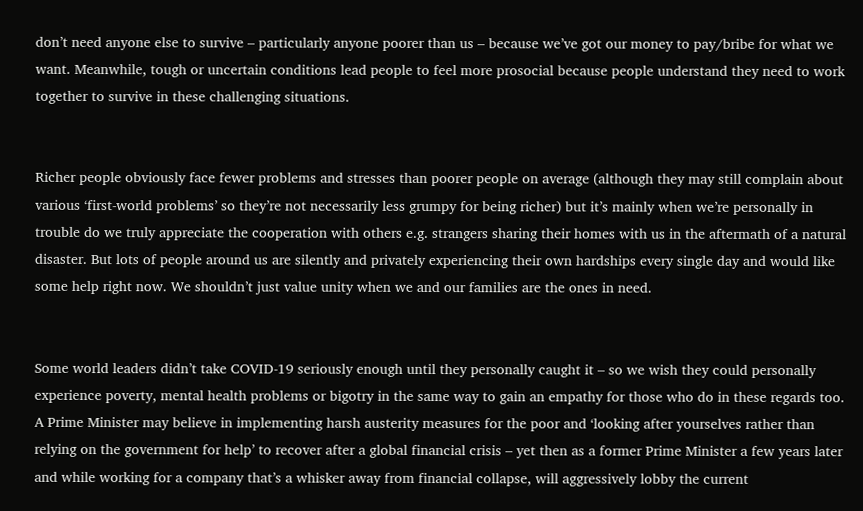don’t need anyone else to survive – particularly anyone poorer than us – because we’ve got our money to pay/bribe for what we want. Meanwhile, tough or uncertain conditions lead people to feel more prosocial because people understand they need to work together to survive in these challenging situations.


Richer people obviously face fewer problems and stresses than poorer people on average (although they may still complain about various ‘first-world problems’ so they’re not necessarily less grumpy for being richer) but it’s mainly when we’re personally in trouble do we truly appreciate the cooperation with others e.g. strangers sharing their homes with us in the aftermath of a natural disaster. But lots of people around us are silently and privately experiencing their own hardships every single day and would like some help right now. We shouldn’t just value unity when we and our families are the ones in need.


Some world leaders didn’t take COVID-19 seriously enough until they personally caught it – so we wish they could personally experience poverty, mental health problems or bigotry in the same way to gain an empathy for those who do in these regards too. A Prime Minister may believe in implementing harsh austerity measures for the poor and ‘looking after yourselves rather than relying on the government for help’ to recover after a global financial crisis – yet then as a former Prime Minister a few years later and while working for a company that’s a whisker away from financial collapse, will aggressively lobby the current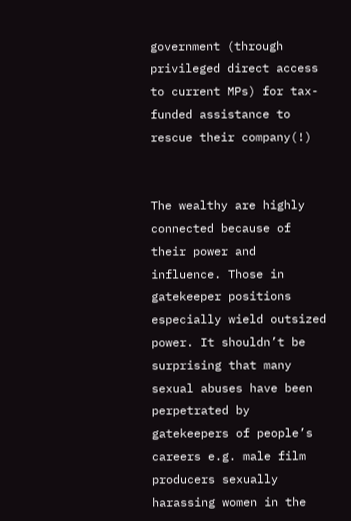government (through privileged direct access to current MPs) for tax-funded assistance to rescue their company(!)


The wealthy are highly connected because of their power and influence. Those in gatekeeper positions especially wield outsized power. It shouldn’t be surprising that many sexual abuses have been perpetrated by gatekeepers of people’s careers e.g. male film producers sexually harassing women in the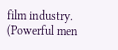film industry. (Powerful men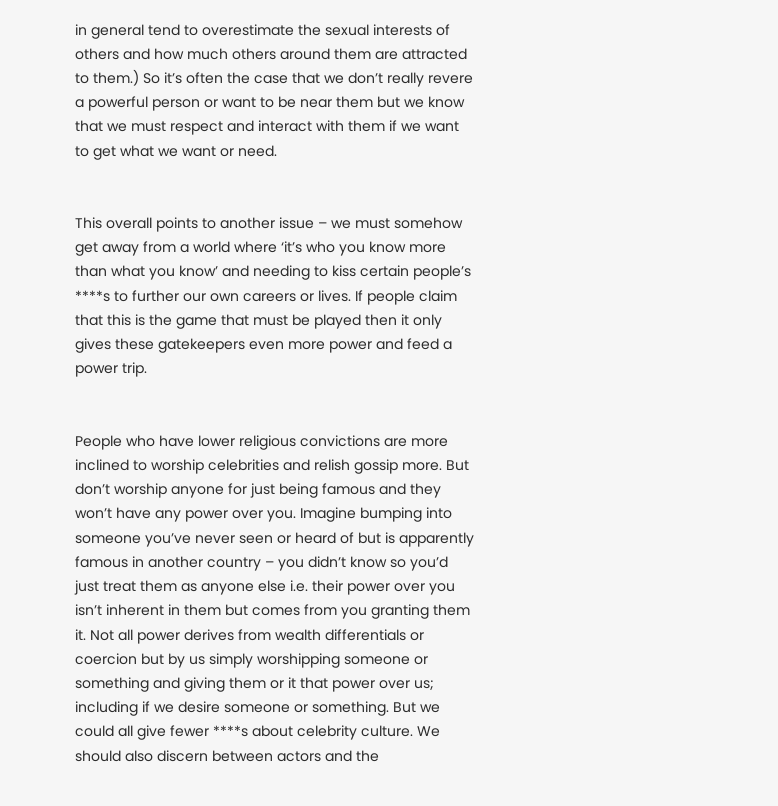in general tend to overestimate the sexual interests of others and how much others around them are attracted to them.) So it’s often the case that we don’t really revere a powerful person or want to be near them but we know that we must respect and interact with them if we want to get what we want or need.


This overall points to another issue – we must somehow get away from a world where ‘it’s who you know more than what you know’ and needing to kiss certain people’s ****s to further our own careers or lives. If people claim that this is the game that must be played then it only gives these gatekeepers even more power and feed a power trip.


People who have lower religious convictions are more inclined to worship celebrities and relish gossip more. But don’t worship anyone for just being famous and they won’t have any power over you. Imagine bumping into someone you’ve never seen or heard of but is apparently famous in another country – you didn’t know so you’d just treat them as anyone else i.e. their power over you isn’t inherent in them but comes from you granting them it. Not all power derives from wealth differentials or coercion but by us simply worshipping someone or something and giving them or it that power over us; including if we desire someone or something. But we could all give fewer ****s about celebrity culture. We should also discern between actors and the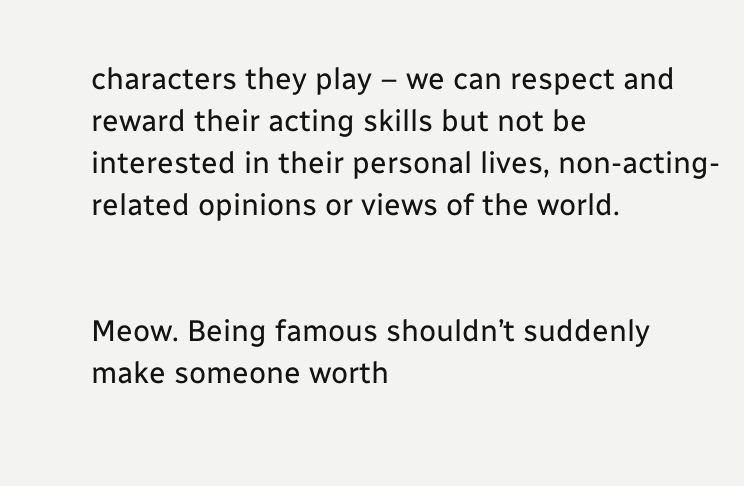characters they play – we can respect and reward their acting skills but not be interested in their personal lives, non-acting-related opinions or views of the world.


Meow. Being famous shouldn’t suddenly make someone worth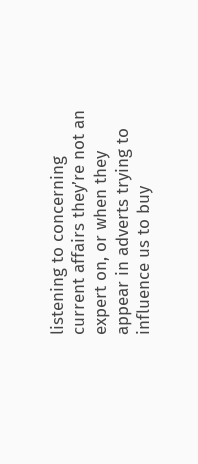listening to concerning current affairs they’re not an expert on, or when they appear in adverts trying to influence us to buy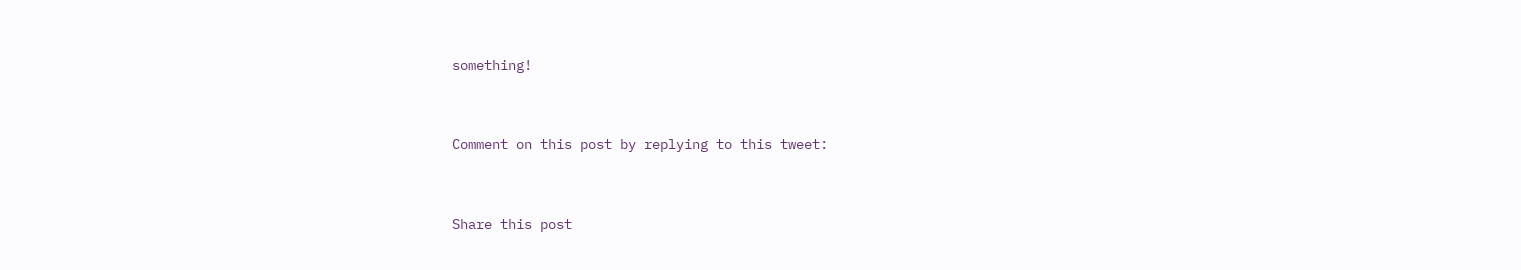something!


Comment on this post by replying to this tweet:


Share this post